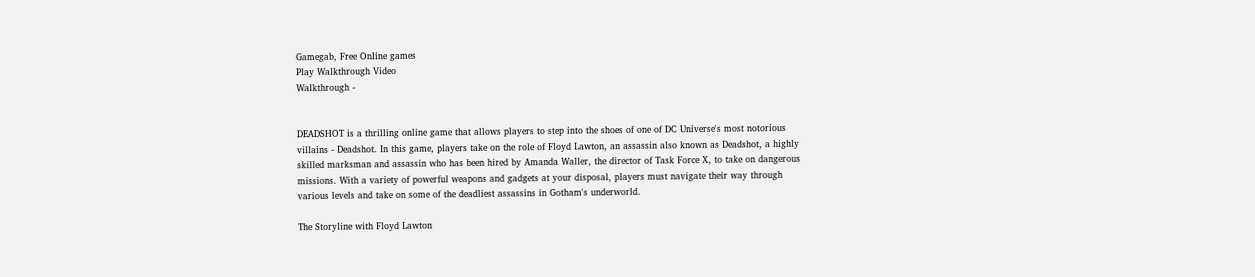Gamegab, Free Online games
Play Walkthrough Video
Walkthrough -


DEADSHOT is a thrilling online game that allows players to step into the shoes of one of DC Universe's most notorious villains - Deadshot. In this game, players take on the role of Floyd Lawton, an assassin also known as Deadshot, a highly skilled marksman and assassin who has been hired by Amanda Waller, the director of Task Force X, to take on dangerous missions. With a variety of powerful weapons and gadgets at your disposal, players must navigate their way through various levels and take on some of the deadliest assassins in Gotham's underworld.

The Storyline with Floyd Lawton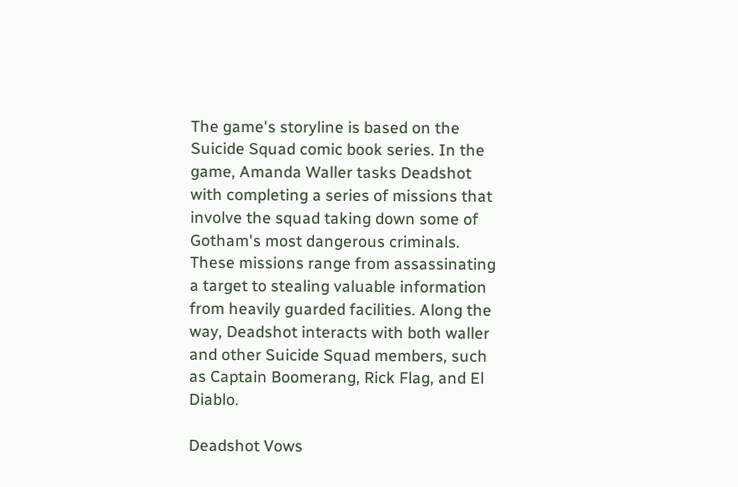The game's storyline is based on the Suicide Squad comic book series. In the game, Amanda Waller tasks Deadshot with completing a series of missions that involve the squad taking down some of Gotham's most dangerous criminals. These missions range from assassinating a target to stealing valuable information from heavily guarded facilities. Along the way, Deadshot interacts with both waller and other Suicide Squad members, such as Captain Boomerang, Rick Flag, and El Diablo.

Deadshot Vows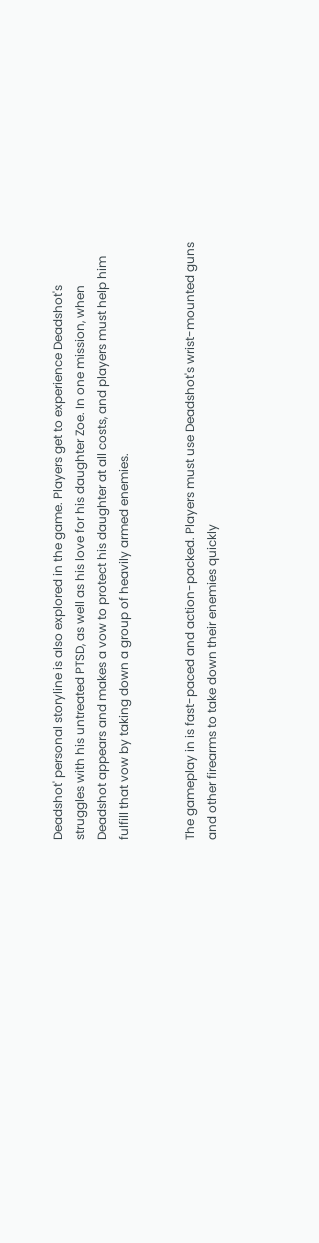Deadshot' personal storyline is also explored in the game. Players get to experience Deadshot's struggles with his untreated PTSD, as well as his love for his daughter Zoe. In one mission, when Deadshot appears and makes a vow to protect his daughter at all costs, and players must help him fulfill that vow by taking down a group of heavily armed enemies.


The gameplay in is fast-paced and action-packed. Players must use Deadshot's wrist-mounted guns and other firearms to take down their enemies quickly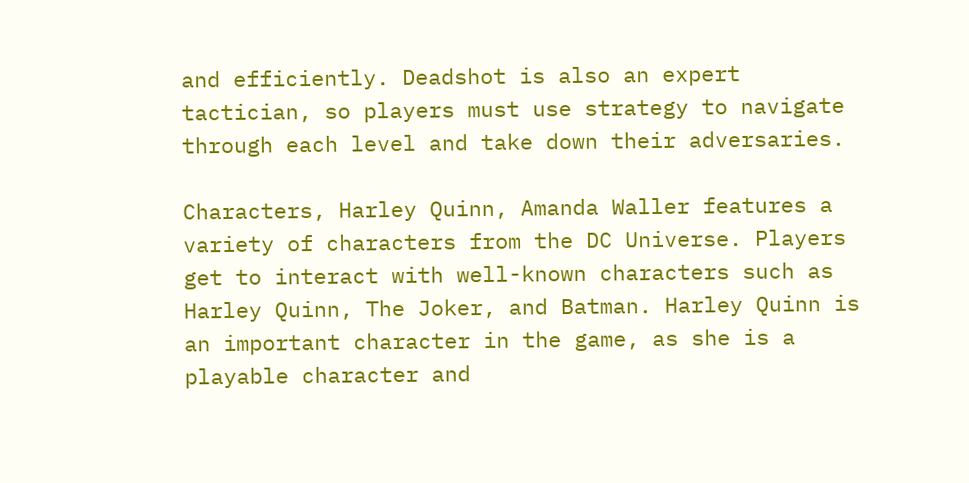and efficiently. Deadshot is also an expert tactician, so players must use strategy to navigate through each level and take down their adversaries.

Characters, Harley Quinn, Amanda Waller features a variety of characters from the DC Universe. Players get to interact with well-known characters such as Harley Quinn, The Joker, and Batman. Harley Quinn is an important character in the game, as she is a playable character and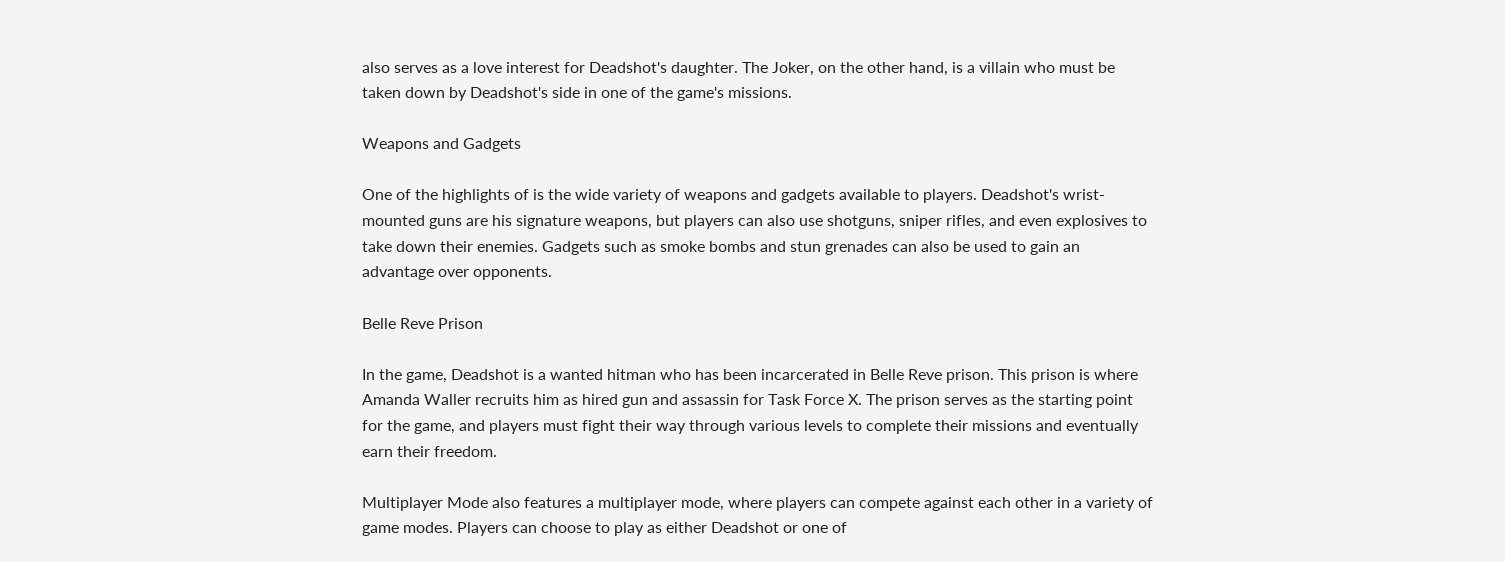also serves as a love interest for Deadshot's daughter. The Joker, on the other hand, is a villain who must be taken down by Deadshot's side in one of the game's missions.

Weapons and Gadgets

One of the highlights of is the wide variety of weapons and gadgets available to players. Deadshot's wrist-mounted guns are his signature weapons, but players can also use shotguns, sniper rifles, and even explosives to take down their enemies. Gadgets such as smoke bombs and stun grenades can also be used to gain an advantage over opponents.

Belle Reve Prison

In the game, Deadshot is a wanted hitman who has been incarcerated in Belle Reve prison. This prison is where Amanda Waller recruits him as hired gun and assassin for Task Force X. The prison serves as the starting point for the game, and players must fight their way through various levels to complete their missions and eventually earn their freedom.

Multiplayer Mode also features a multiplayer mode, where players can compete against each other in a variety of game modes. Players can choose to play as either Deadshot or one of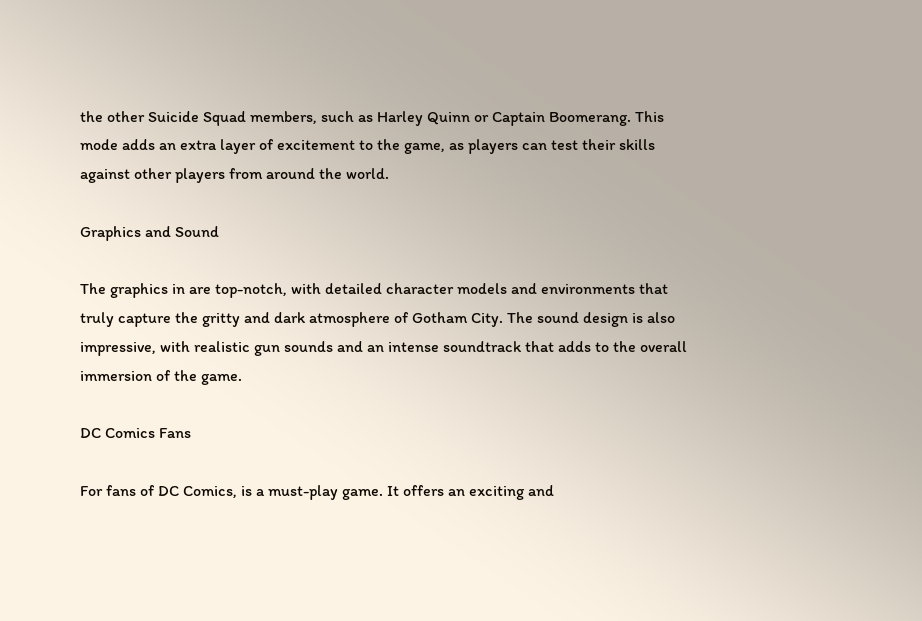the other Suicide Squad members, such as Harley Quinn or Captain Boomerang. This mode adds an extra layer of excitement to the game, as players can test their skills against other players from around the world.

Graphics and Sound

The graphics in are top-notch, with detailed character models and environments that truly capture the gritty and dark atmosphere of Gotham City. The sound design is also impressive, with realistic gun sounds and an intense soundtrack that adds to the overall immersion of the game.

DC Comics Fans

For fans of DC Comics, is a must-play game. It offers an exciting and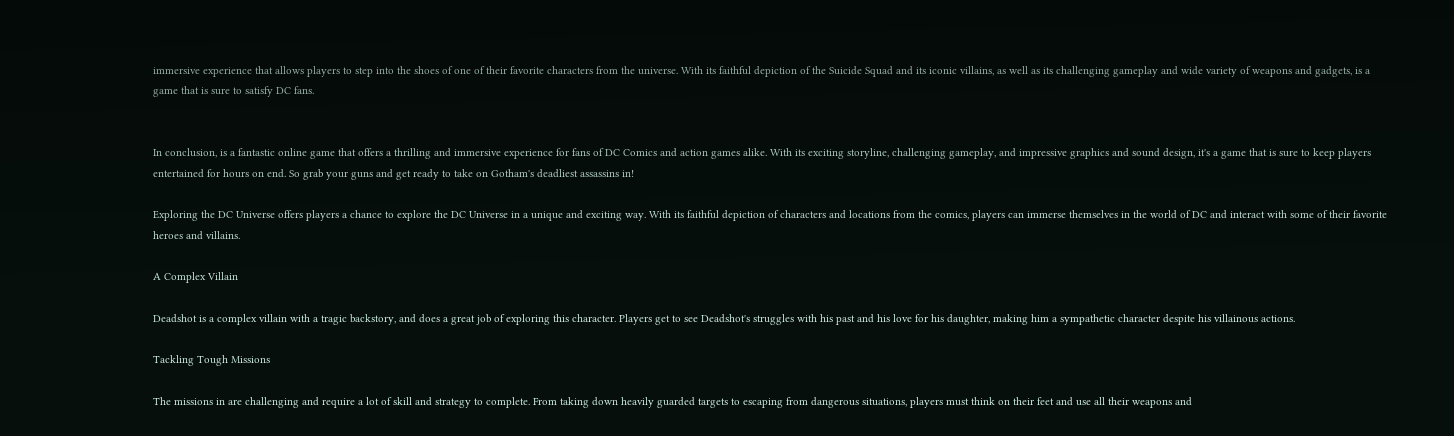immersive experience that allows players to step into the shoes of one of their favorite characters from the universe. With its faithful depiction of the Suicide Squad and its iconic villains, as well as its challenging gameplay and wide variety of weapons and gadgets, is a game that is sure to satisfy DC fans.


In conclusion, is a fantastic online game that offers a thrilling and immersive experience for fans of DC Comics and action games alike. With its exciting storyline, challenging gameplay, and impressive graphics and sound design, it's a game that is sure to keep players entertained for hours on end. So grab your guns and get ready to take on Gotham's deadliest assassins in!

Exploring the DC Universe offers players a chance to explore the DC Universe in a unique and exciting way. With its faithful depiction of characters and locations from the comics, players can immerse themselves in the world of DC and interact with some of their favorite heroes and villains.

A Complex Villain

Deadshot is a complex villain with a tragic backstory, and does a great job of exploring this character. Players get to see Deadshot's struggles with his past and his love for his daughter, making him a sympathetic character despite his villainous actions.

Tackling Tough Missions

The missions in are challenging and require a lot of skill and strategy to complete. From taking down heavily guarded targets to escaping from dangerous situations, players must think on their feet and use all their weapons and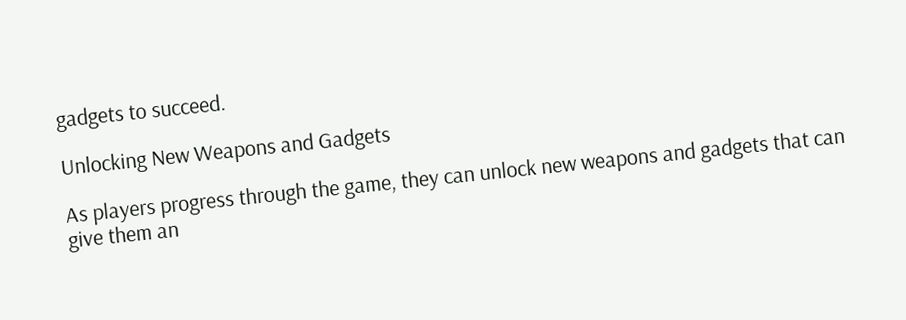gadgets to succeed.

Unlocking New Weapons and Gadgets

As players progress through the game, they can unlock new weapons and gadgets that can give them an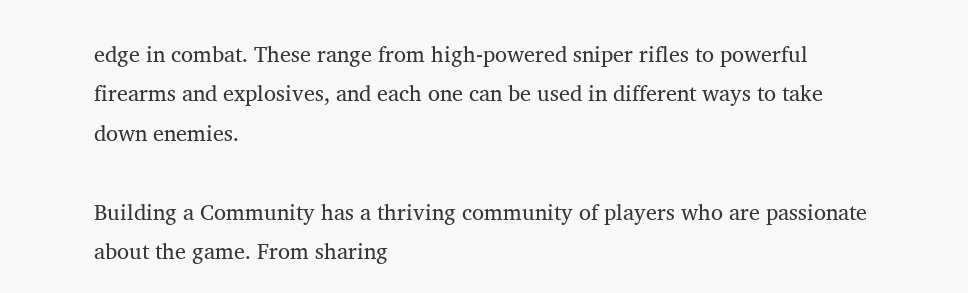edge in combat. These range from high-powered sniper rifles to powerful firearms and explosives, and each one can be used in different ways to take down enemies.

Building a Community has a thriving community of players who are passionate about the game. From sharing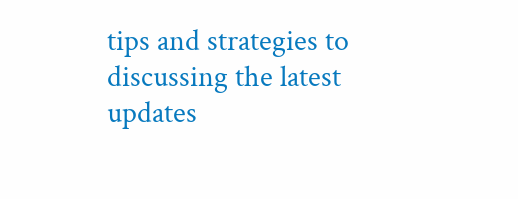tips and strategies to discussing the latest updates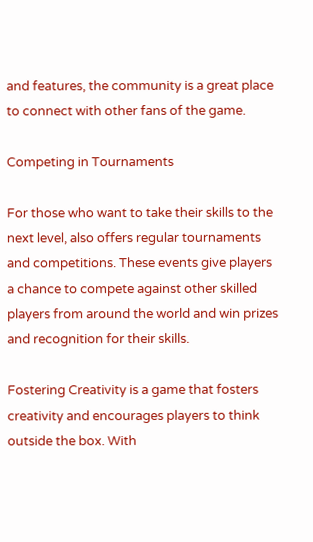and features, the community is a great place to connect with other fans of the game.

Competing in Tournaments

For those who want to take their skills to the next level, also offers regular tournaments and competitions. These events give players a chance to compete against other skilled players from around the world and win prizes and recognition for their skills.

Fostering Creativity is a game that fosters creativity and encourages players to think outside the box. With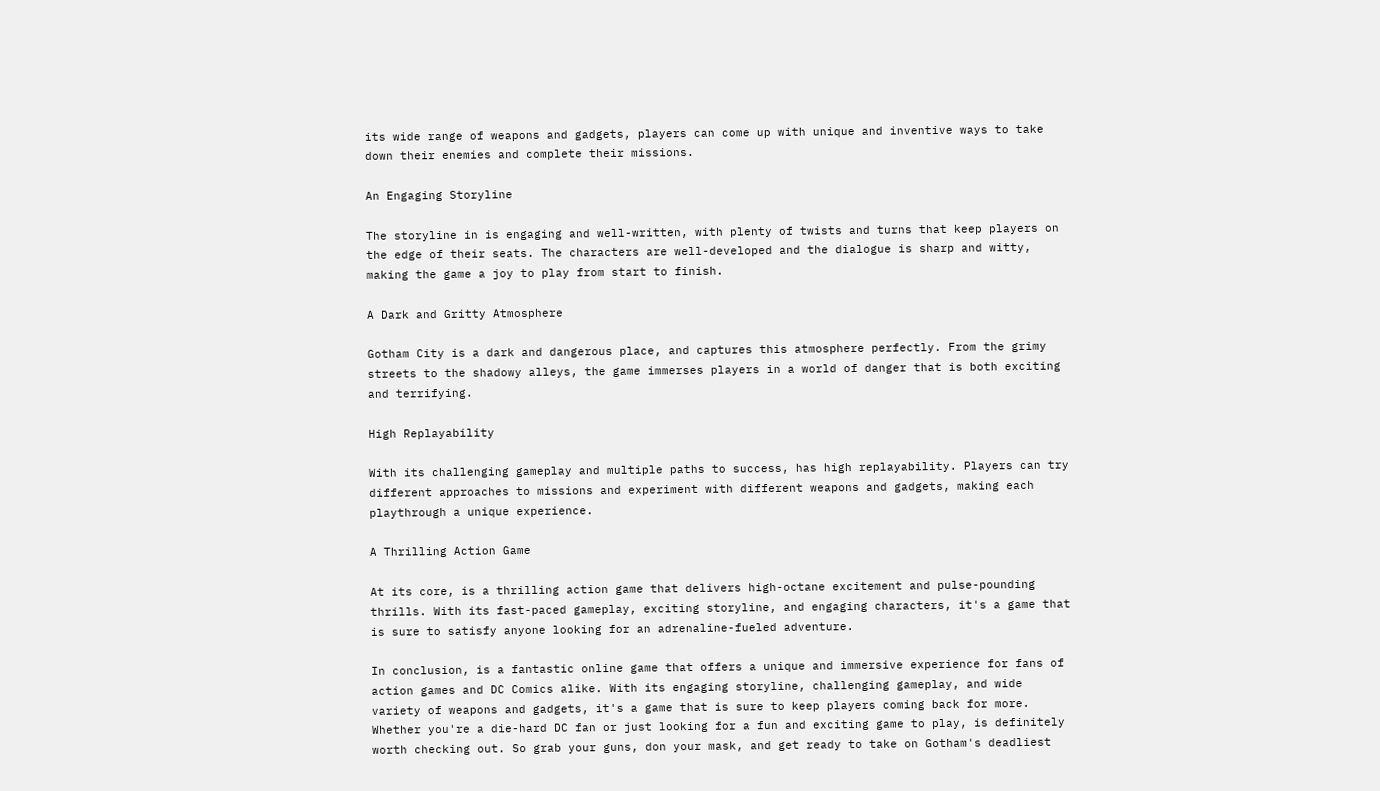its wide range of weapons and gadgets, players can come up with unique and inventive ways to take down their enemies and complete their missions.

An Engaging Storyline

The storyline in is engaging and well-written, with plenty of twists and turns that keep players on the edge of their seats. The characters are well-developed and the dialogue is sharp and witty, making the game a joy to play from start to finish.

A Dark and Gritty Atmosphere

Gotham City is a dark and dangerous place, and captures this atmosphere perfectly. From the grimy streets to the shadowy alleys, the game immerses players in a world of danger that is both exciting and terrifying.

High Replayability

With its challenging gameplay and multiple paths to success, has high replayability. Players can try different approaches to missions and experiment with different weapons and gadgets, making each playthrough a unique experience.

A Thrilling Action Game

At its core, is a thrilling action game that delivers high-octane excitement and pulse-pounding thrills. With its fast-paced gameplay, exciting storyline, and engaging characters, it's a game that is sure to satisfy anyone looking for an adrenaline-fueled adventure.

In conclusion, is a fantastic online game that offers a unique and immersive experience for fans of action games and DC Comics alike. With its engaging storyline, challenging gameplay, and wide variety of weapons and gadgets, it's a game that is sure to keep players coming back for more. Whether you're a die-hard DC fan or just looking for a fun and exciting game to play, is definitely worth checking out. So grab your guns, don your mask, and get ready to take on Gotham's deadliest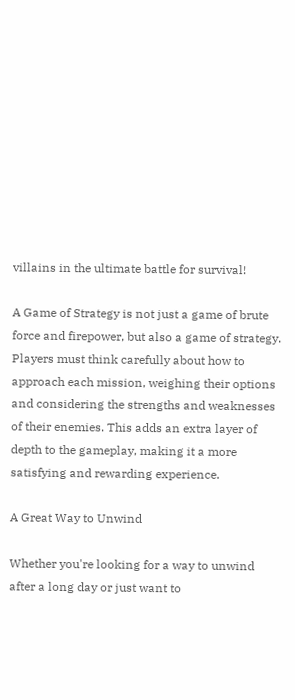villains in the ultimate battle for survival!

A Game of Strategy is not just a game of brute force and firepower, but also a game of strategy. Players must think carefully about how to approach each mission, weighing their options and considering the strengths and weaknesses of their enemies. This adds an extra layer of depth to the gameplay, making it a more satisfying and rewarding experience.

A Great Way to Unwind

Whether you're looking for a way to unwind after a long day or just want to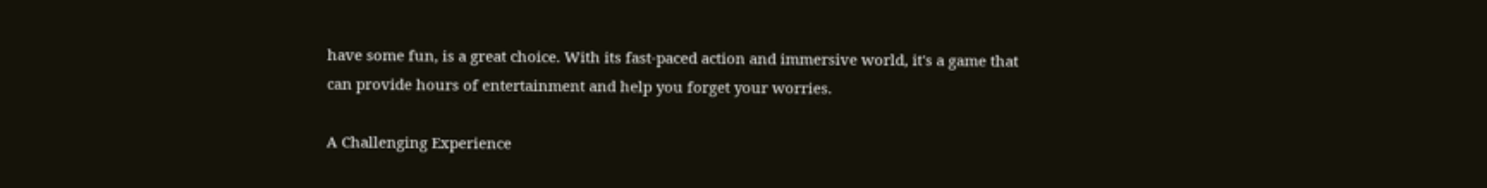have some fun, is a great choice. With its fast-paced action and immersive world, it's a game that can provide hours of entertainment and help you forget your worries.

A Challenging Experience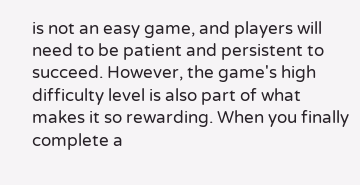is not an easy game, and players will need to be patient and persistent to succeed. However, the game's high difficulty level is also part of what makes it so rewarding. When you finally complete a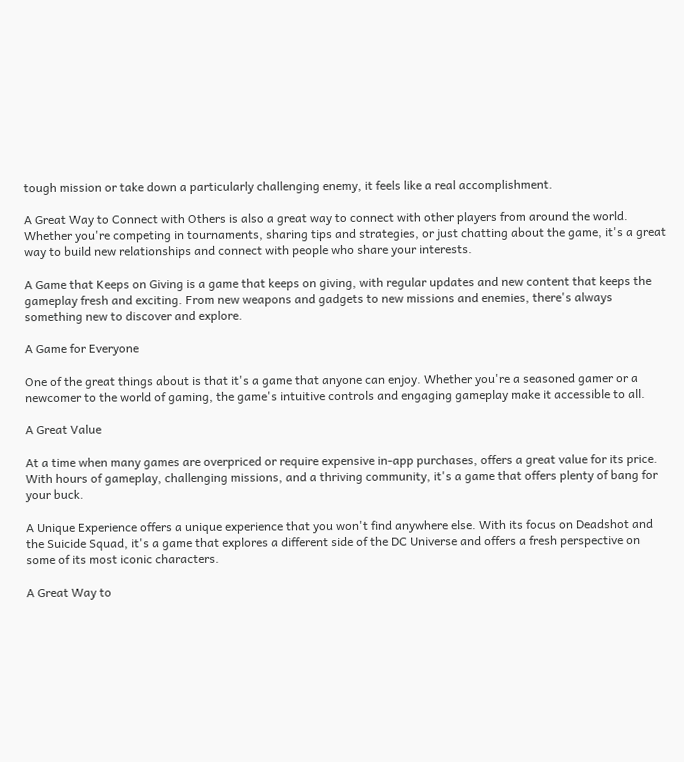tough mission or take down a particularly challenging enemy, it feels like a real accomplishment.

A Great Way to Connect with Others is also a great way to connect with other players from around the world. Whether you're competing in tournaments, sharing tips and strategies, or just chatting about the game, it's a great way to build new relationships and connect with people who share your interests.

A Game that Keeps on Giving is a game that keeps on giving, with regular updates and new content that keeps the gameplay fresh and exciting. From new weapons and gadgets to new missions and enemies, there's always something new to discover and explore.

A Game for Everyone

One of the great things about is that it's a game that anyone can enjoy. Whether you're a seasoned gamer or a newcomer to the world of gaming, the game's intuitive controls and engaging gameplay make it accessible to all.

A Great Value

At a time when many games are overpriced or require expensive in-app purchases, offers a great value for its price. With hours of gameplay, challenging missions, and a thriving community, it's a game that offers plenty of bang for your buck.

A Unique Experience offers a unique experience that you won't find anywhere else. With its focus on Deadshot and the Suicide Squad, it's a game that explores a different side of the DC Universe and offers a fresh perspective on some of its most iconic characters.

A Great Way to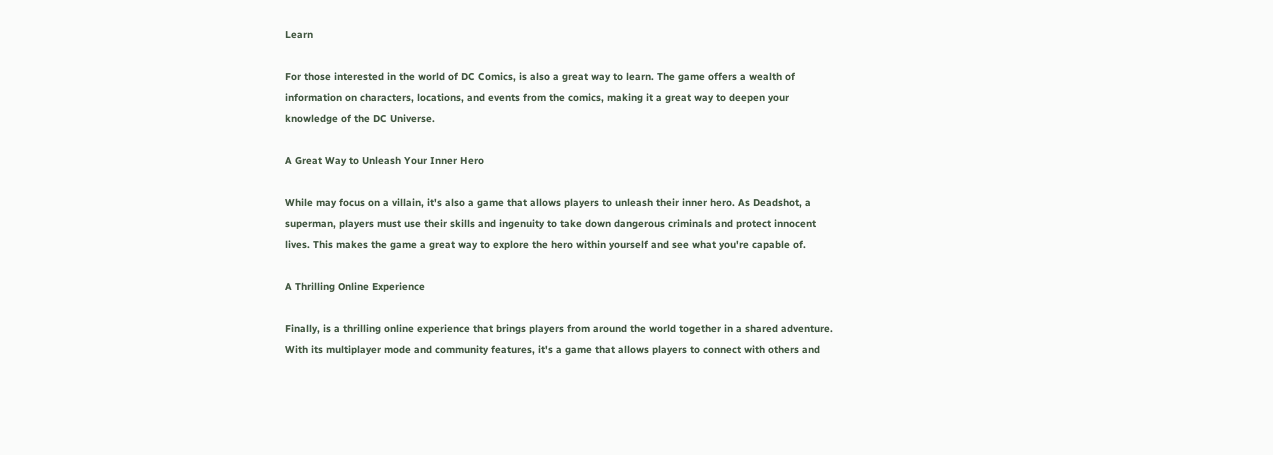Learn

For those interested in the world of DC Comics, is also a great way to learn. The game offers a wealth of information on characters, locations, and events from the comics, making it a great way to deepen your knowledge of the DC Universe.

A Great Way to Unleash Your Inner Hero

While may focus on a villain, it's also a game that allows players to unleash their inner hero. As Deadshot, a superman, players must use their skills and ingenuity to take down dangerous criminals and protect innocent lives. This makes the game a great way to explore the hero within yourself and see what you're capable of.

A Thrilling Online Experience

Finally, is a thrilling online experience that brings players from around the world together in a shared adventure. With its multiplayer mode and community features, it's a game that allows players to connect with others and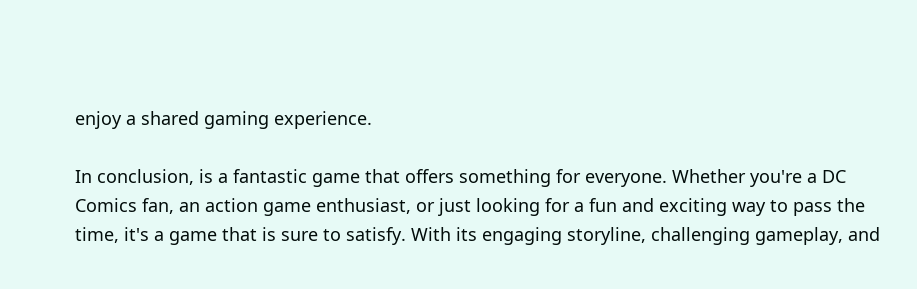enjoy a shared gaming experience.

In conclusion, is a fantastic game that offers something for everyone. Whether you're a DC Comics fan, an action game enthusiast, or just looking for a fun and exciting way to pass the time, it's a game that is sure to satisfy. With its engaging storyline, challenging gameplay, and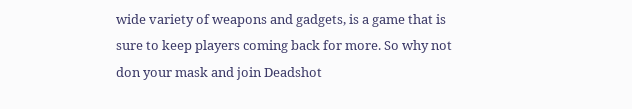wide variety of weapons and gadgets, is a game that is sure to keep players coming back for more. So why not don your mask and join Deadshot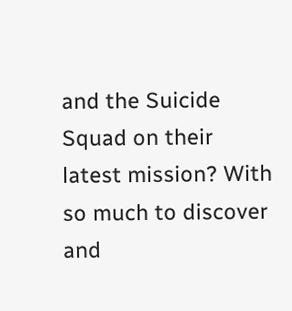and the Suicide Squad on their latest mission? With so much to discover and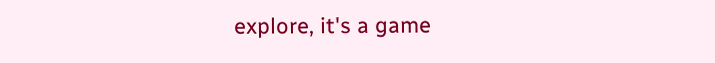explore, it's a game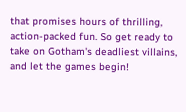that promises hours of thrilling, action-packed fun. So get ready to take on Gotham's deadliest villains, and let the games begin!